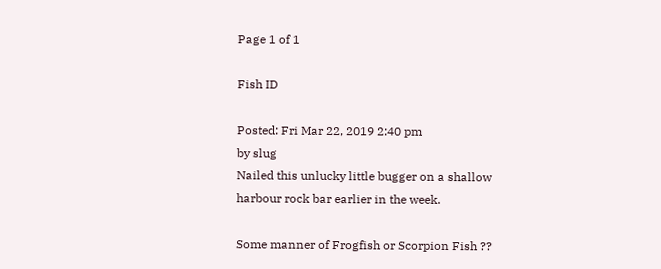Page 1 of 1

Fish ID

Posted: Fri Mar 22, 2019 2:40 pm
by slug
Nailed this unlucky little bugger on a shallow harbour rock bar earlier in the week.

Some manner of Frogfish or Scorpion Fish ??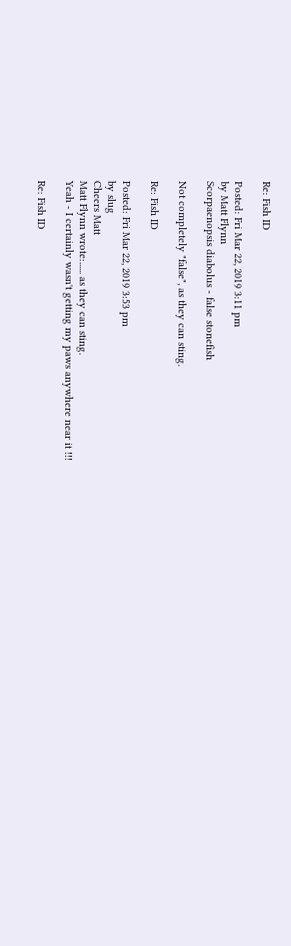Re: Fish ID

Posted: Fri Mar 22, 2019 3:11 pm
by Matt Flynn
Scorpaenopsis diabolus - false stonefish

Not completely "false", as they can sting.

Re: Fish ID

Posted: Fri Mar 22, 2019 3:53 pm
by slug
Cheers Matt
Matt Flynn wrote:...... as they can sting.
Yeah - I certainly wasn't getting my paws anywhere near it !!!

Re: Fish ID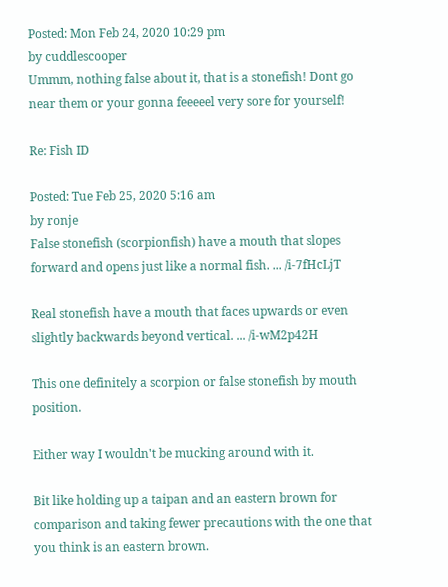Posted: Mon Feb 24, 2020 10:29 pm
by cuddlescooper
Ummm, nothing false about it, that is a stonefish! Dont go near them or your gonna feeeeel very sore for yourself!

Re: Fish ID

Posted: Tue Feb 25, 2020 5:16 am
by ronje
False stonefish (scorpionfish) have a mouth that slopes forward and opens just like a normal fish. ... /i-7fHcLjT

Real stonefish have a mouth that faces upwards or even slightly backwards beyond vertical. ... /i-wM2p42H

This one definitely a scorpion or false stonefish by mouth position.

Either way I wouldn't be mucking around with it.

Bit like holding up a taipan and an eastern brown for comparison and taking fewer precautions with the one that you think is an eastern brown.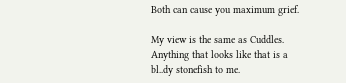Both can cause you maximum grief.

My view is the same as Cuddles. Anything that looks like that is a bl..dy stonefish to me.